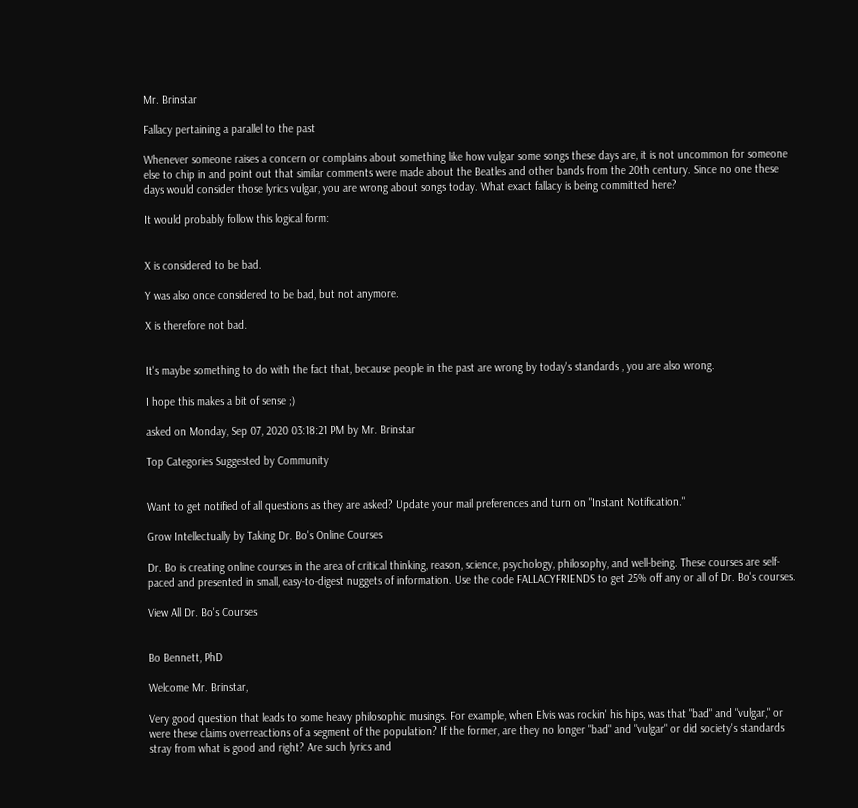Mr. Brinstar

Fallacy pertaining a parallel to the past

Whenever someone raises a concern or complains about something like how vulgar some songs these days are, it is not uncommon for someone else to chip in and point out that similar comments were made about the Beatles and other bands from the 20th century. Since no one these days would consider those lyrics vulgar, you are wrong about songs today. What exact fallacy is being committed here?

It would probably follow this logical form:


X is considered to be bad.

Y was also once considered to be bad, but not anymore.

X is therefore not bad.


It's maybe something to do with the fact that, because people in the past are wrong by today's standards , you are also wrong.

I hope this makes a bit of sense ;)

asked on Monday, Sep 07, 2020 03:18:21 PM by Mr. Brinstar

Top Categories Suggested by Community


Want to get notified of all questions as they are asked? Update your mail preferences and turn on "Instant Notification."

Grow Intellectually by Taking Dr. Bo's Online Courses

Dr. Bo is creating online courses in the area of critical thinking, reason, science, psychology, philosophy, and well-being. These courses are self-paced and presented in small, easy-to-digest nuggets of information. Use the code FALLACYFRIENDS to get 25% off any or all of Dr. Bo's courses.

View All Dr. Bo's Courses


Bo Bennett, PhD

Welcome Mr. Brinstar,

Very good question that leads to some heavy philosophic musings. For example, when Elvis was rockin' his hips, was that "bad" and "vulgar," or were these claims overreactions of a segment of the population? If the former, are they no longer "bad" and "vulgar" or did society's standards stray from what is good and right? Are such lyrics and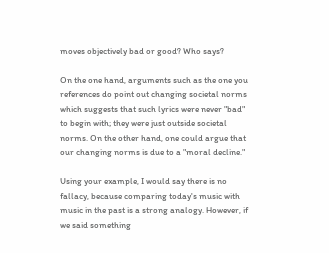moves objectively bad or good? Who says?

On the one hand, arguments such as the one you references do point out changing societal norms which suggests that such lyrics were never "bad" to begin with; they were just outside societal norms. On the other hand, one could argue that our changing norms is due to a "moral decline."

Using your example, I would say there is no fallacy, because comparing today's music with music in the past is a strong analogy. However, if we said something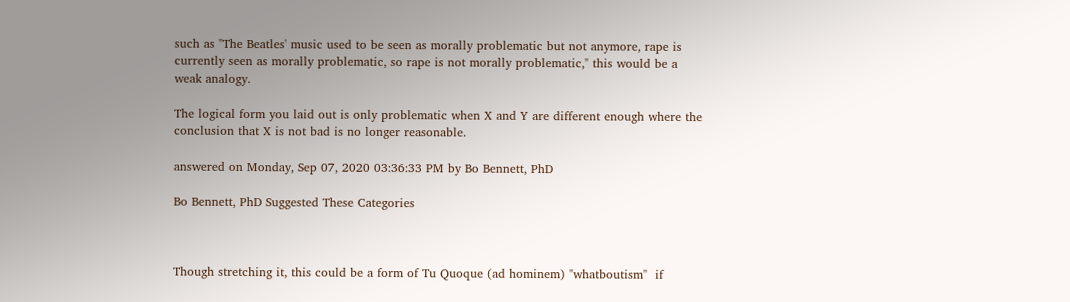such as "The Beatles' music used to be seen as morally problematic but not anymore, rape is currently seen as morally problematic, so rape is not morally problematic," this would be a weak analogy.

The logical form you laid out is only problematic when X and Y are different enough where the conclusion that X is not bad is no longer reasonable.

answered on Monday, Sep 07, 2020 03:36:33 PM by Bo Bennett, PhD

Bo Bennett, PhD Suggested These Categories



Though stretching it, this could be a form of Tu Quoque (ad hominem) "whatboutism"  if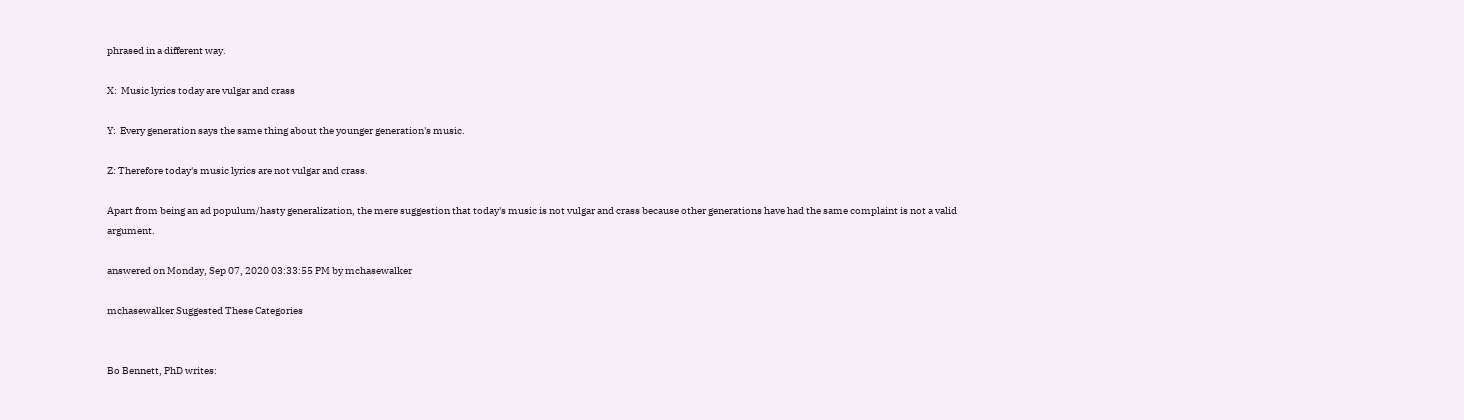phrased in a different way.

X:  Music lyrics today are vulgar and crass

Y:  Every generation says the same thing about the younger generation's music.

Z: Therefore today's music lyrics are not vulgar and crass.

Apart from being an ad populum/hasty generalization, the mere suggestion that today's music is not vulgar and crass because other generations have had the same complaint is not a valid argument.

answered on Monday, Sep 07, 2020 03:33:55 PM by mchasewalker

mchasewalker Suggested These Categories


Bo Bennett, PhD writes: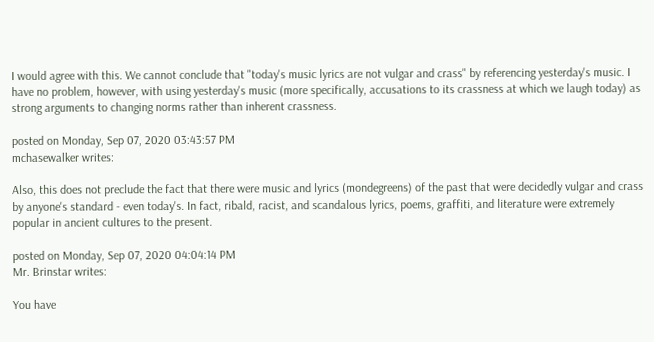I would agree with this. We cannot conclude that "today's music lyrics are not vulgar and crass" by referencing yesterday's music. I have no problem, however, with using yesterday's music (more specifically, accusations to its crassness at which we laugh today) as strong arguments to changing norms rather than inherent crassness.

posted on Monday, Sep 07, 2020 03:43:57 PM
mchasewalker writes:

Also, this does not preclude the fact that there were music and lyrics (mondegreens) of the past that were decidedly vulgar and crass by anyone's standard - even today's. In fact, ribald, racist, and scandalous lyrics, poems, graffiti, and literature were extremely popular in ancient cultures to the present.

posted on Monday, Sep 07, 2020 04:04:14 PM
Mr. Brinstar writes:

You have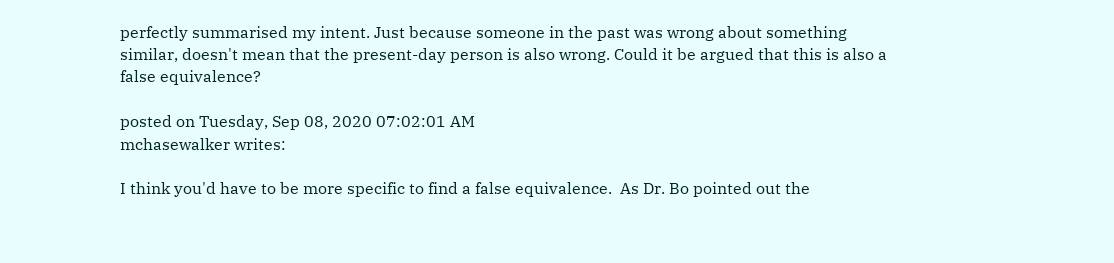perfectly summarised my intent. Just because someone in the past was wrong about something similar, doesn't mean that the present-day person is also wrong. Could it be argued that this is also a false equivalence?

posted on Tuesday, Sep 08, 2020 07:02:01 AM
mchasewalker writes:

I think you'd have to be more specific to find a false equivalence.  As Dr. Bo pointed out the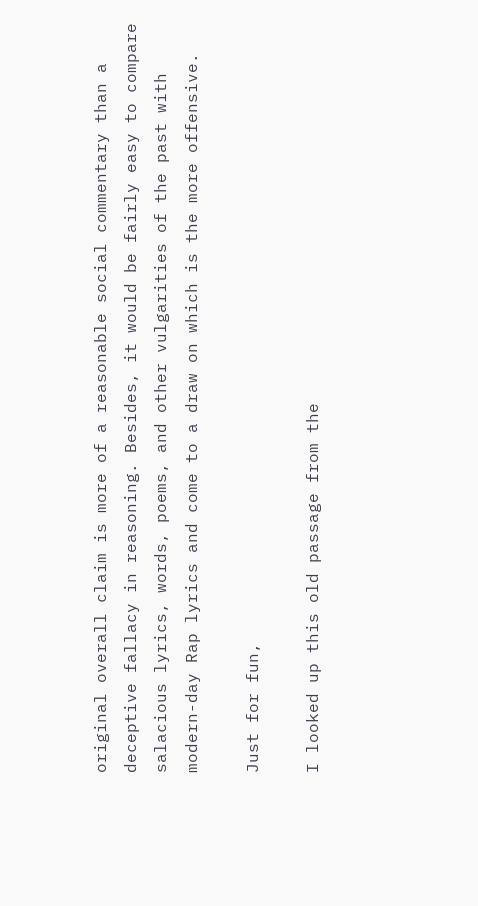original overall claim is more of a reasonable social commentary than a deceptive fallacy in reasoning. Besides, it would be fairly easy to compare salacious lyrics, words, poems, and other vulgarities of the past with modern-day Rap lyrics and come to a draw on which is the more offensive.

Just for fun,

I looked up this old passage from the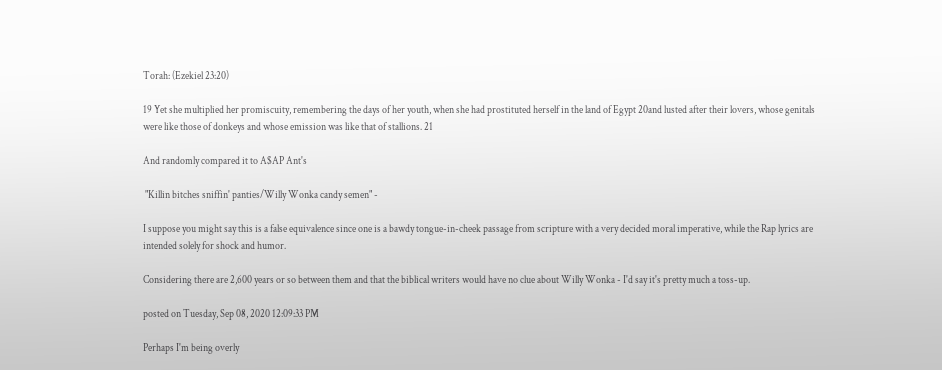Torah: (Ezekiel 23:20)

19 Yet she multiplied her promiscuity, remembering the days of her youth, when she had prostituted herself in the land of Egypt 20and lusted after their lovers, whose genitals were like those of donkeys and whose emission was like that of stallions. 21

And randomly compared it to A$AP Ant's

 "Killin bitches sniffin' panties/Willy Wonka candy semen" -

I suppose you might say this is a false equivalence since one is a bawdy tongue-in-cheek passage from scripture with a very decided moral imperative, while the Rap lyrics are intended solely for shock and humor.

Considering there are 2,600 years or so between them and that the biblical writers would have no clue about Willy Wonka - I'd say it's pretty much a toss-up.

posted on Tuesday, Sep 08, 2020 12:09:33 PM

Perhaps I'm being overly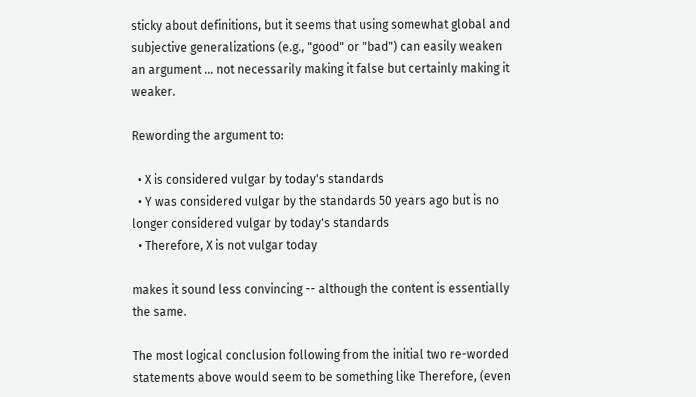sticky about definitions, but it seems that using somewhat global and subjective generalizations (e.g., "good" or "bad") can easily weaken an argument ... not necessarily making it false but certainly making it weaker.

Rewording the argument to:

  • X is considered vulgar by today's standards
  • Y was considered vulgar by the standards 50 years ago but is no longer considered vulgar by today's standards
  • Therefore, X is not vulgar today

makes it sound less convincing -- although the content is essentially the same.

The most logical conclusion following from the initial two re-worded statements above would seem to be something like Therefore, (even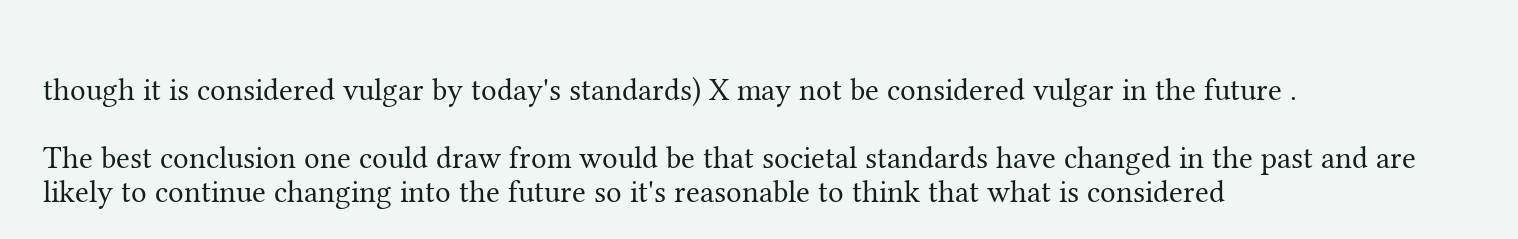though it is considered vulgar by today's standards) X may not be considered vulgar in the future .

The best conclusion one could draw from would be that societal standards have changed in the past and are likely to continue changing into the future so it's reasonable to think that what is considered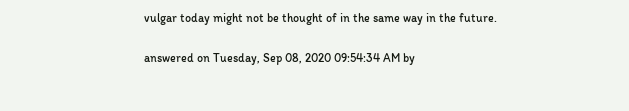vulgar today might not be thought of in the same way in the future.

answered on Tuesday, Sep 08, 2020 09:54:34 AM by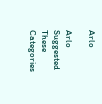Arlo

Arlo Suggested These Categories